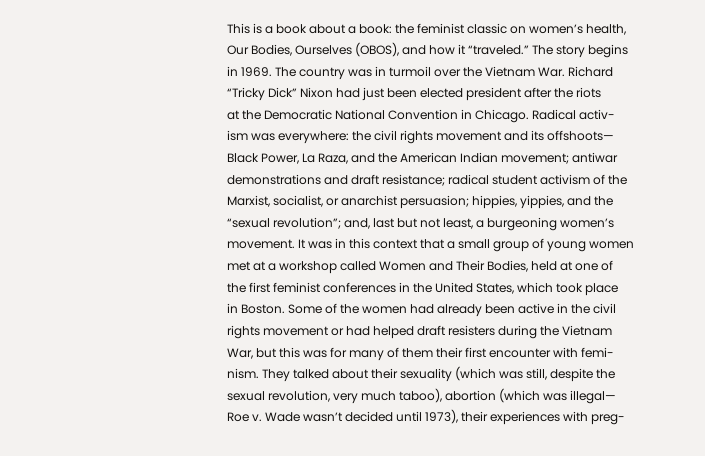This is a book about a book: the feminist classic on women’s health,
Our Bodies, Ourselves (OBOS), and how it “traveled.” The story begins
in 1969. The country was in turmoil over the Vietnam War. Richard
“Tricky Dick” Nixon had just been elected president after the riots
at the Democratic National Convention in Chicago. Radical activ-
ism was everywhere: the civil rights movement and its offshoots—
Black Power, La Raza, and the American Indian movement; antiwar
demonstrations and draft resistance; radical student activism of the
Marxist, socialist, or anarchist persuasion; hippies, yippies, and the
“sexual revolution”; and, last but not least, a burgeoning women’s
movement. It was in this context that a small group of young women
met at a workshop called Women and Their Bodies, held at one of
the first feminist conferences in the United States, which took place
in Boston. Some of the women had already been active in the civil
rights movement or had helped draft resisters during the Vietnam
War, but this was for many of them their first encounter with femi-
nism. They talked about their sexuality (which was still, despite the
sexual revolution, very much taboo), abortion (which was illegal—
Roe v. Wade wasn’t decided until 1973), their experiences with preg-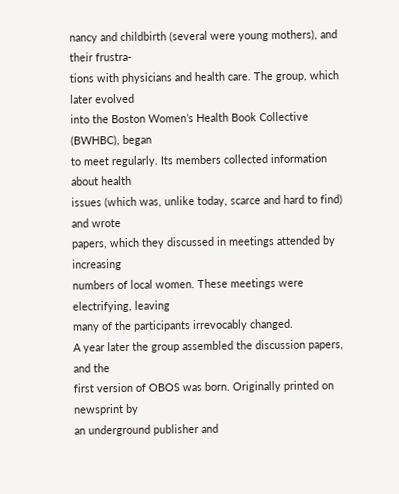nancy and childbirth (several were young mothers), and their frustra-
tions with physicians and health care. The group, which later evolved
into the Boston Women’s Health Book Collective (BWHBC), began
to meet regularly. Its members collected information about health
issues (which was, unlike today, scarce and hard to find) and wrote
papers, which they discussed in meetings attended by increasing
numbers of local women. These meetings were electrifying, leaving
many of the participants irrevocably changed.
A year later the group assembled the discussion papers, and the
first version of OBOS was born. Originally printed on newsprint by
an underground publisher and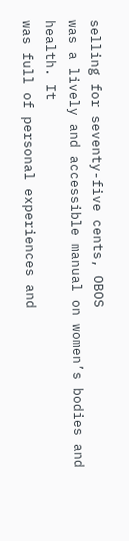selling for seventy-five cents, OBOS
was a lively and accessible manual on women’s bodies and health. It
was full of personal experiences and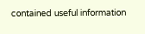contained useful information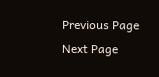Previous Page Next Page